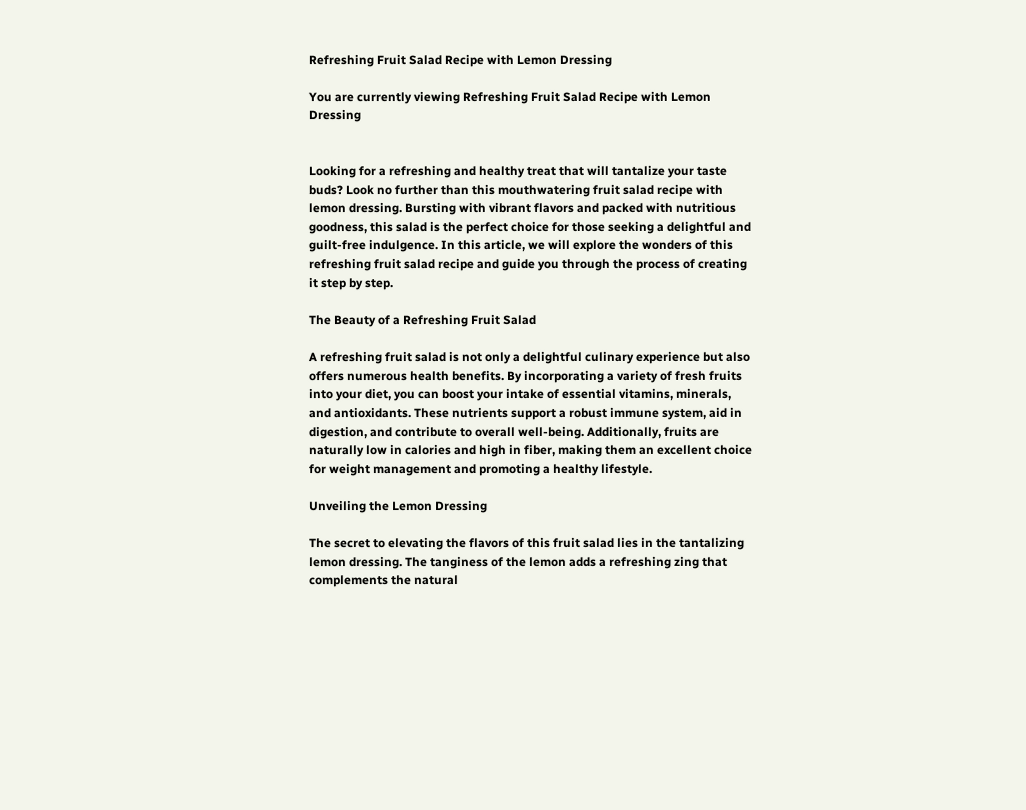Refreshing Fruit Salad Recipe with Lemon Dressing

You are currently viewing Refreshing Fruit Salad Recipe with Lemon Dressing


Looking for a refreshing and healthy treat that will tantalize your taste buds? Look no further than this mouthwatering fruit salad recipe with lemon dressing. Bursting with vibrant flavors and packed with nutritious goodness, this salad is the perfect choice for those seeking a delightful and guilt-free indulgence. In this article, we will explore the wonders of this refreshing fruit salad recipe and guide you through the process of creating it step by step.

The Beauty of a Refreshing Fruit Salad

A refreshing fruit salad is not only a delightful culinary experience but also offers numerous health benefits. By incorporating a variety of fresh fruits into your diet, you can boost your intake of essential vitamins, minerals, and antioxidants. These nutrients support a robust immune system, aid in digestion, and contribute to overall well-being. Additionally, fruits are naturally low in calories and high in fiber, making them an excellent choice for weight management and promoting a healthy lifestyle.

Unveiling the Lemon Dressing

The secret to elevating the flavors of this fruit salad lies in the tantalizing lemon dressing. The tanginess of the lemon adds a refreshing zing that complements the natural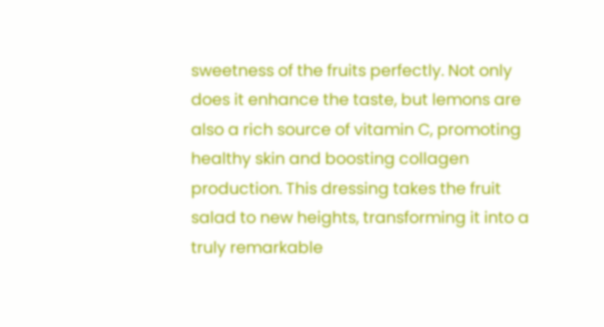sweetness of the fruits perfectly. Not only does it enhance the taste, but lemons are also a rich source of vitamin C, promoting healthy skin and boosting collagen production. This dressing takes the fruit salad to new heights, transforming it into a truly remarkable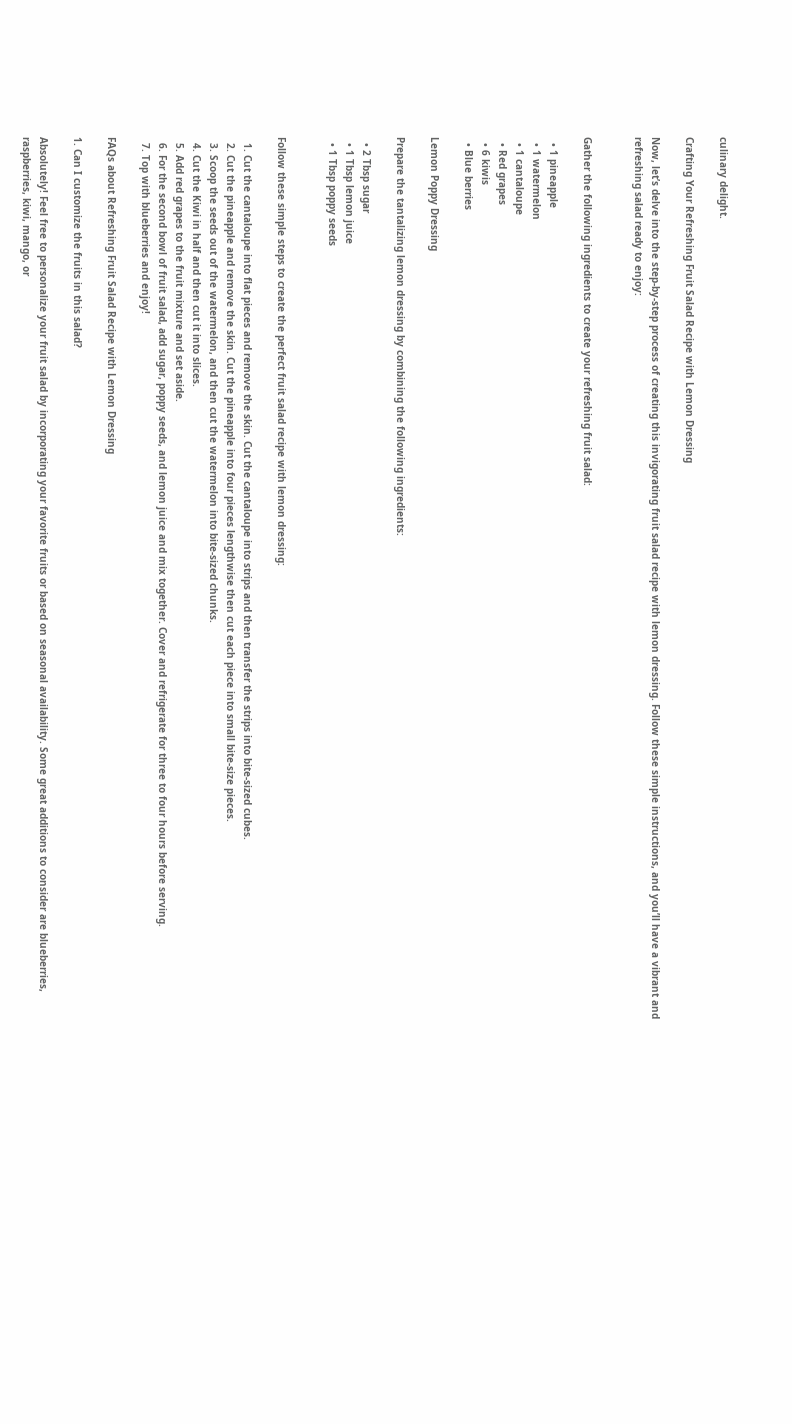culinary delight.

Crafting Your Refreshing Fruit Salad Recipe with Lemon Dressing

Now, let’s delve into the step-by-step process of creating this invigorating fruit salad recipe with lemon dressing. Follow these simple instructions, and you’ll have a vibrant and refreshing salad ready to enjoy:


Gather the following ingredients to create your refreshing fruit salad:

  • 1 pineapple
  • 1 watermelon
  • 1 cantaloupe
  • Red grapes
  • 6 kiwis
  • Blue berries

Lemon Poppy Dressing

Prepare the tantalizing lemon dressing by combining the following ingredients:

  • 2 Tbsp sugar
  • 1 Tbsp lemon juice
  • 1 Tbsp poppy seeds


Follow these simple steps to create the perfect fruit salad recipe with lemon dressing:

  1. Cut the cantaloupe into flat pieces and remove the skin. Cut the cantaloupe into strips and then transfer the strips into bite-sized cubes.
  2. Cut the pineapple and remove the skin. Cut the pineapple into four pieces lengthwise then cut each piece into small bite-size pieces.
  3. Scoop the seeds out of the watermelon, and then cut the watermelon into bite-sized chunks.
  4. Cut the Kiwi in half and then cut it into slices.
  5. Add red grapes to the fruit mixture and set aside.
  6. For the second bowl of fruit salad, add sugar, poppy seeds, and lemon juice and mix together. Cover and refrigerate for three to four hours before serving.
  7. Top with blueberries and enjoy!

FAQs about Refreshing Fruit Salad Recipe with Lemon Dressing

1. Can I customize the fruits in this salad?

Absolutely! Feel free to personalize your fruit salad by incorporating your favorite fruits or based on seasonal availability. Some great additions to consider are blueberries, raspberries, kiwi, mango, or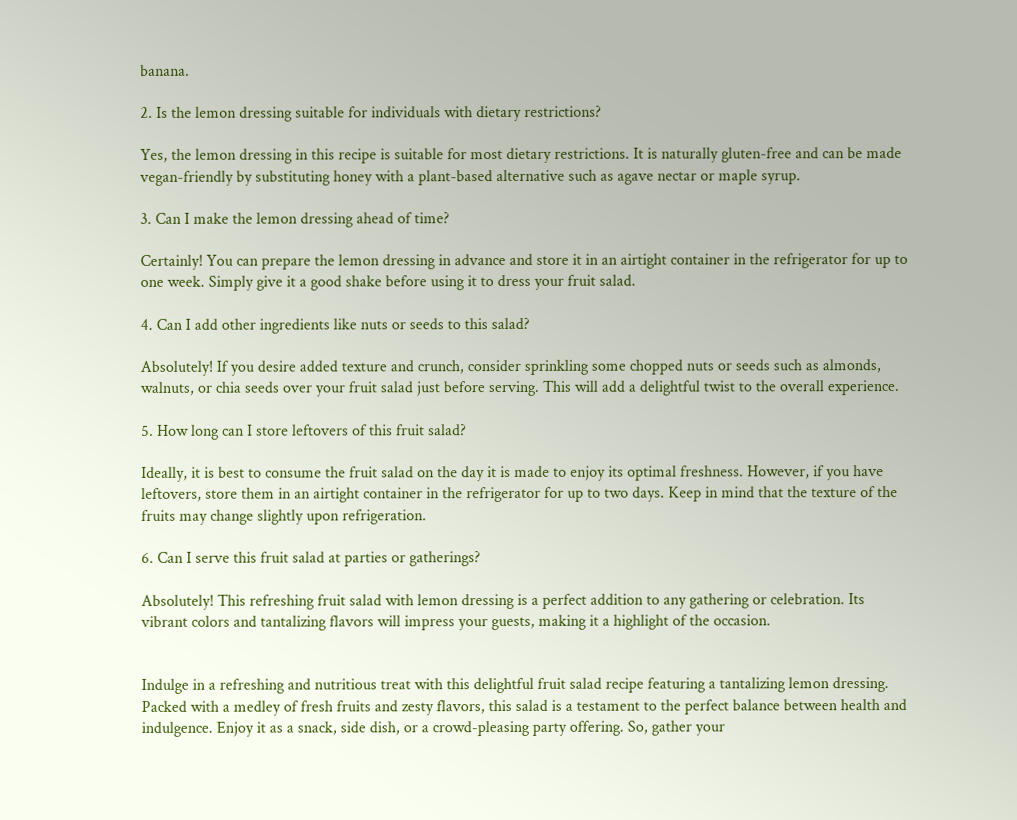banana.

2. Is the lemon dressing suitable for individuals with dietary restrictions?

Yes, the lemon dressing in this recipe is suitable for most dietary restrictions. It is naturally gluten-free and can be made vegan-friendly by substituting honey with a plant-based alternative such as agave nectar or maple syrup.

3. Can I make the lemon dressing ahead of time?

Certainly! You can prepare the lemon dressing in advance and store it in an airtight container in the refrigerator for up to one week. Simply give it a good shake before using it to dress your fruit salad.

4. Can I add other ingredients like nuts or seeds to this salad?

Absolutely! If you desire added texture and crunch, consider sprinkling some chopped nuts or seeds such as almonds, walnuts, or chia seeds over your fruit salad just before serving. This will add a delightful twist to the overall experience.

5. How long can I store leftovers of this fruit salad?

Ideally, it is best to consume the fruit salad on the day it is made to enjoy its optimal freshness. However, if you have leftovers, store them in an airtight container in the refrigerator for up to two days. Keep in mind that the texture of the fruits may change slightly upon refrigeration.

6. Can I serve this fruit salad at parties or gatherings?

Absolutely! This refreshing fruit salad with lemon dressing is a perfect addition to any gathering or celebration. Its vibrant colors and tantalizing flavors will impress your guests, making it a highlight of the occasion.


Indulge in a refreshing and nutritious treat with this delightful fruit salad recipe featuring a tantalizing lemon dressing. Packed with a medley of fresh fruits and zesty flavors, this salad is a testament to the perfect balance between health and indulgence. Enjoy it as a snack, side dish, or a crowd-pleasing party offering. So, gather your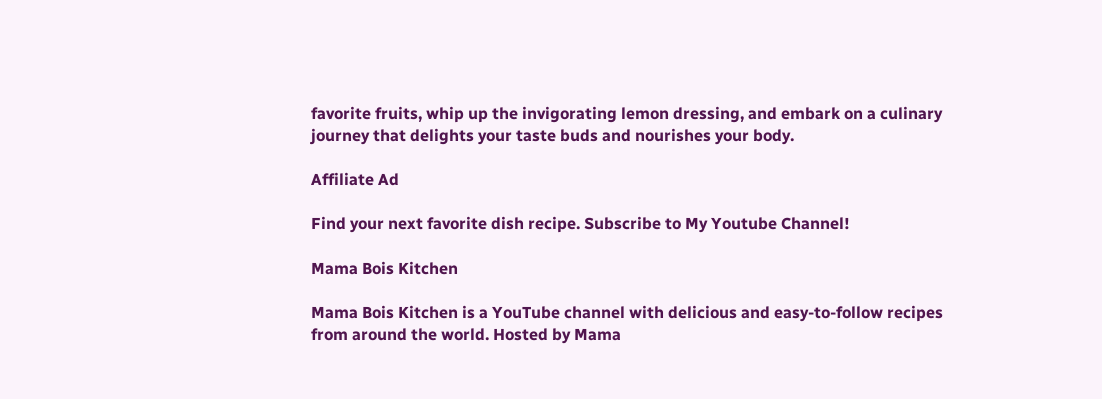favorite fruits, whip up the invigorating lemon dressing, and embark on a culinary journey that delights your taste buds and nourishes your body.

Affiliate Ad

Find your next favorite dish recipe. Subscribe to My Youtube Channel!

Mama Bois Kitchen

Mama Bois Kitchen is a YouTube channel with delicious and easy-to-follow recipes from around the world. Hosted by Mama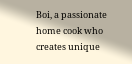Boi, a passionate home cook who creates unique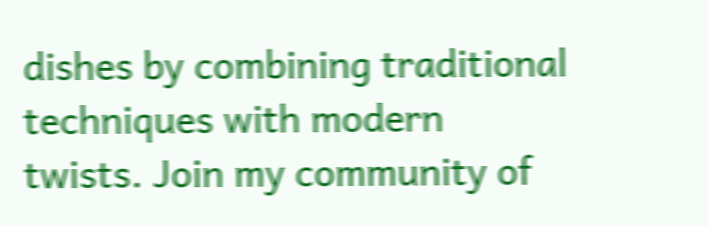dishes by combining traditional techniques with modern twists. Join my community of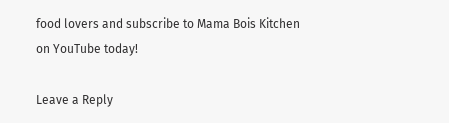food lovers and subscribe to Mama Bois Kitchen on YouTube today!

Leave a Reply